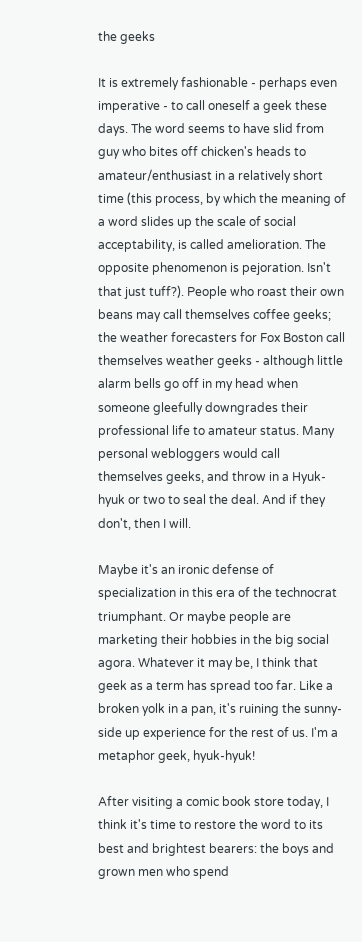the geeks

It is extremely fashionable - perhaps even imperative - to call oneself a geek these days. The word seems to have slid from guy who bites off chicken's heads to amateur/enthusiast in a relatively short time (this process, by which the meaning of a word slides up the scale of social acceptability, is called amelioration. The opposite phenomenon is pejoration. Isn't that just tuff?). People who roast their own beans may call themselves coffee geeks; the weather forecasters for Fox Boston call themselves weather geeks - although little alarm bells go off in my head when someone gleefully downgrades their professional life to amateur status. Many personal webloggers would call themselves geeks, and throw in a Hyuk-hyuk or two to seal the deal. And if they don't, then I will.

Maybe it's an ironic defense of specialization in this era of the technocrat triumphant. Or maybe people are marketing their hobbies in the big social agora. Whatever it may be, I think that geek as a term has spread too far. Like a broken yolk in a pan, it's ruining the sunny-side up experience for the rest of us. I'm a metaphor geek, hyuk-hyuk!

After visiting a comic book store today, I think it's time to restore the word to its best and brightest bearers: the boys and grown men who spend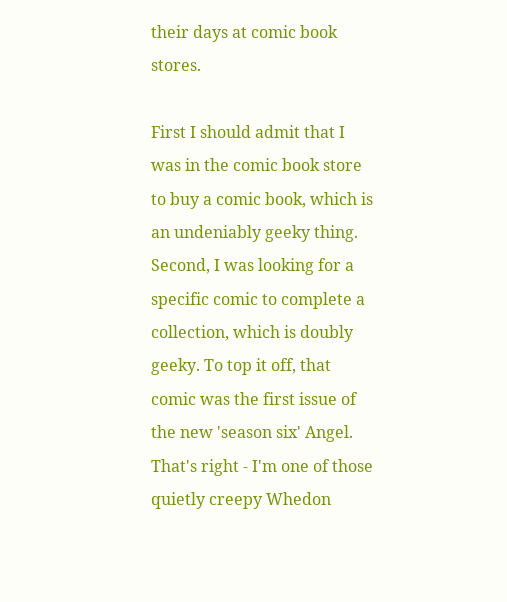their days at comic book stores.

First I should admit that I was in the comic book store to buy a comic book, which is an undeniably geeky thing. Second, I was looking for a specific comic to complete a collection, which is doubly geeky. To top it off, that comic was the first issue of the new 'season six' Angel. That's right - I'm one of those quietly creepy Whedon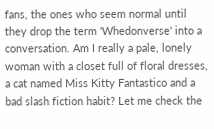fans, the ones who seem normal until they drop the term 'Whedonverse' into a conversation. Am I really a pale, lonely woman with a closet full of floral dresses, a cat named Miss Kitty Fantastico and a bad slash fiction habit? Let me check the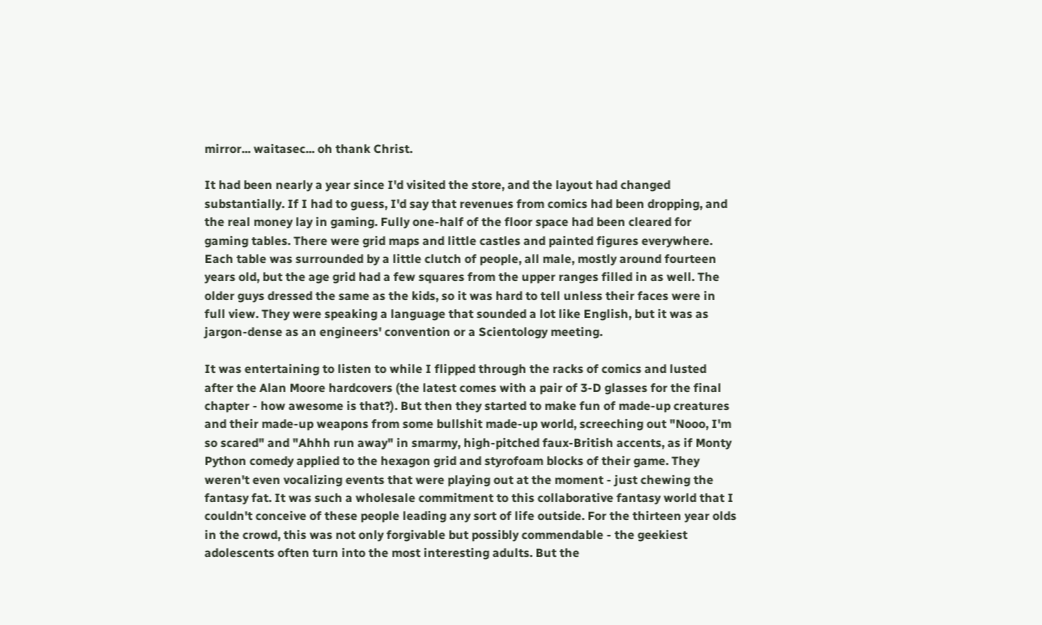mirror... waitasec... oh thank Christ.

It had been nearly a year since I'd visited the store, and the layout had changed substantially. If I had to guess, I'd say that revenues from comics had been dropping, and the real money lay in gaming. Fully one-half of the floor space had been cleared for gaming tables. There were grid maps and little castles and painted figures everywhere. Each table was surrounded by a little clutch of people, all male, mostly around fourteen years old, but the age grid had a few squares from the upper ranges filled in as well. The older guys dressed the same as the kids, so it was hard to tell unless their faces were in full view. They were speaking a language that sounded a lot like English, but it was as jargon-dense as an engineers' convention or a Scientology meeting.

It was entertaining to listen to while I flipped through the racks of comics and lusted after the Alan Moore hardcovers (the latest comes with a pair of 3-D glasses for the final chapter - how awesome is that?). But then they started to make fun of made-up creatures and their made-up weapons from some bullshit made-up world, screeching out "Nooo, I'm so scared" and "Ahhh run away" in smarmy, high-pitched faux-British accents, as if Monty Python comedy applied to the hexagon grid and styrofoam blocks of their game. They weren't even vocalizing events that were playing out at the moment - just chewing the fantasy fat. It was such a wholesale commitment to this collaborative fantasy world that I couldn't conceive of these people leading any sort of life outside. For the thirteen year olds in the crowd, this was not only forgivable but possibly commendable - the geekiest adolescents often turn into the most interesting adults. But the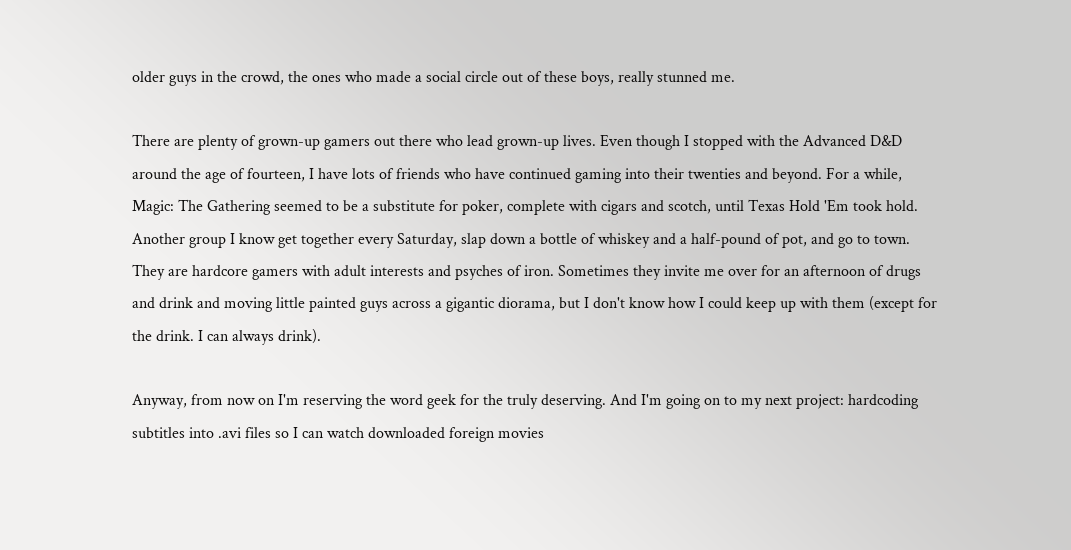older guys in the crowd, the ones who made a social circle out of these boys, really stunned me.

There are plenty of grown-up gamers out there who lead grown-up lives. Even though I stopped with the Advanced D&D around the age of fourteen, I have lots of friends who have continued gaming into their twenties and beyond. For a while, Magic: The Gathering seemed to be a substitute for poker, complete with cigars and scotch, until Texas Hold 'Em took hold. Another group I know get together every Saturday, slap down a bottle of whiskey and a half-pound of pot, and go to town. They are hardcore gamers with adult interests and psyches of iron. Sometimes they invite me over for an afternoon of drugs and drink and moving little painted guys across a gigantic diorama, but I don't know how I could keep up with them (except for the drink. I can always drink).

Anyway, from now on I'm reserving the word geek for the truly deserving. And I'm going on to my next project: hardcoding subtitles into .avi files so I can watch downloaded foreign movies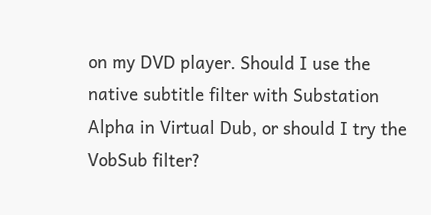on my DVD player. Should I use the native subtitle filter with Substation Alpha in Virtual Dub, or should I try the VobSub filter?